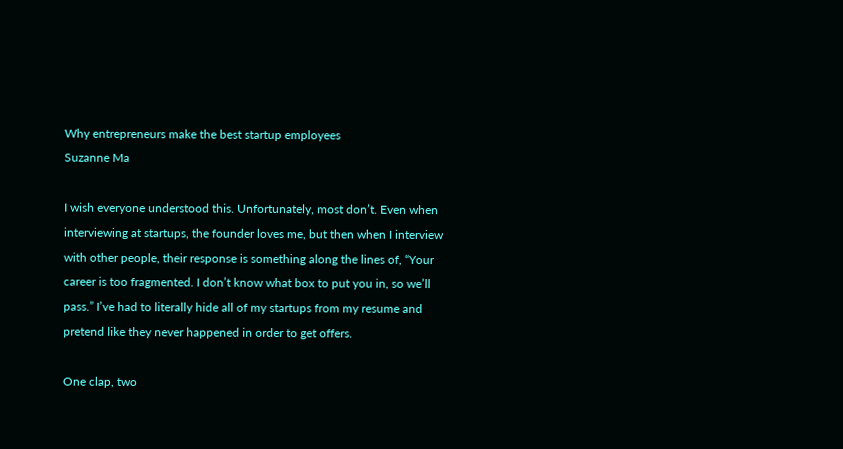Why entrepreneurs make the best startup employees
Suzanne Ma

I wish everyone understood this. Unfortunately, most don’t. Even when interviewing at startups, the founder loves me, but then when I interview with other people, their response is something along the lines of, “Your career is too fragmented. I don’t know what box to put you in, so we’ll pass.” I’ve had to literally hide all of my startups from my resume and pretend like they never happened in order to get offers.

One clap, two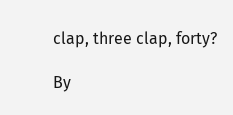clap, three clap, forty?

By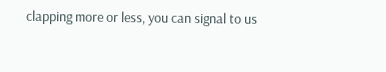clapping more or less, you can signal to us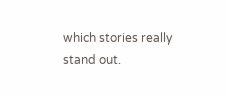which stories really stand out.